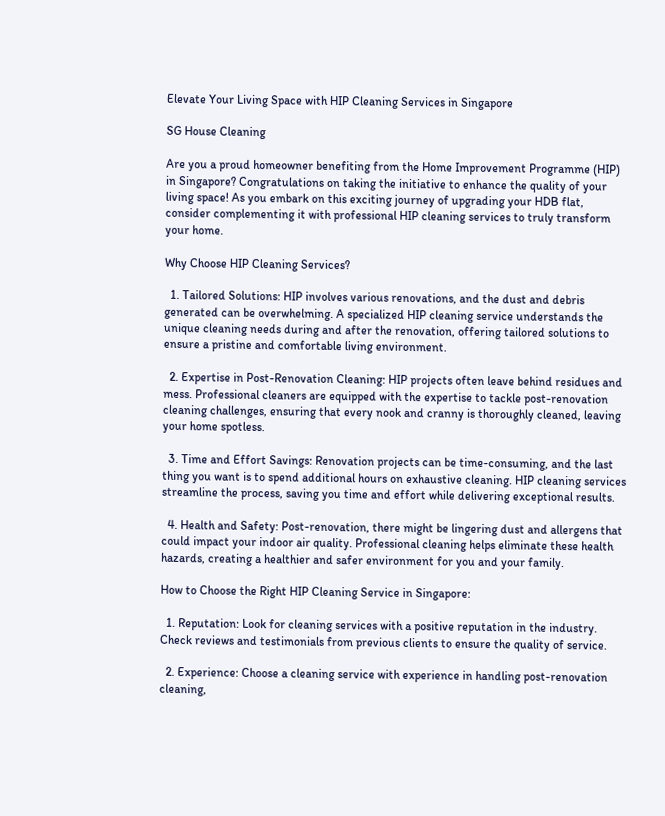Elevate Your Living Space with HIP Cleaning Services in Singapore

SG House Cleaning

Are you a proud homeowner benefiting from the Home Improvement Programme (HIP) in Singapore? Congratulations on taking the initiative to enhance the quality of your living space! As you embark on this exciting journey of upgrading your HDB flat, consider complementing it with professional HIP cleaning services to truly transform your home.

Why Choose HIP Cleaning Services?

  1. Tailored Solutions: HIP involves various renovations, and the dust and debris generated can be overwhelming. A specialized HIP cleaning service understands the unique cleaning needs during and after the renovation, offering tailored solutions to ensure a pristine and comfortable living environment.

  2. Expertise in Post-Renovation Cleaning: HIP projects often leave behind residues and mess. Professional cleaners are equipped with the expertise to tackle post-renovation cleaning challenges, ensuring that every nook and cranny is thoroughly cleaned, leaving your home spotless.

  3. Time and Effort Savings: Renovation projects can be time-consuming, and the last thing you want is to spend additional hours on exhaustive cleaning. HIP cleaning services streamline the process, saving you time and effort while delivering exceptional results.

  4. Health and Safety: Post-renovation, there might be lingering dust and allergens that could impact your indoor air quality. Professional cleaning helps eliminate these health hazards, creating a healthier and safer environment for you and your family.

How to Choose the Right HIP Cleaning Service in Singapore:

  1. Reputation: Look for cleaning services with a positive reputation in the industry. Check reviews and testimonials from previous clients to ensure the quality of service.

  2. Experience: Choose a cleaning service with experience in handling post-renovation cleaning,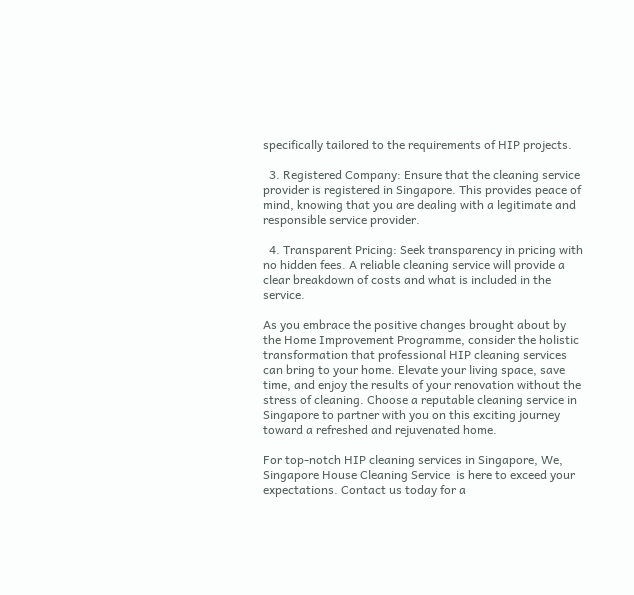specifically tailored to the requirements of HIP projects.

  3. Registered Company: Ensure that the cleaning service provider is registered in Singapore. This provides peace of mind, knowing that you are dealing with a legitimate and responsible service provider.

  4. Transparent Pricing: Seek transparency in pricing with no hidden fees. A reliable cleaning service will provide a clear breakdown of costs and what is included in the service.

As you embrace the positive changes brought about by the Home Improvement Programme, consider the holistic transformation that professional HIP cleaning services can bring to your home. Elevate your living space, save time, and enjoy the results of your renovation without the stress of cleaning. Choose a reputable cleaning service in Singapore to partner with you on this exciting journey toward a refreshed and rejuvenated home.

For top-notch HIP cleaning services in Singapore, We, Singapore House Cleaning Service  is here to exceed your expectations. Contact us today for a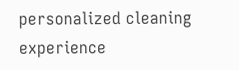personalized cleaning experience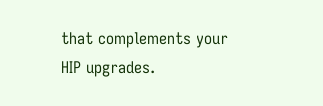that complements your HIP upgrades.